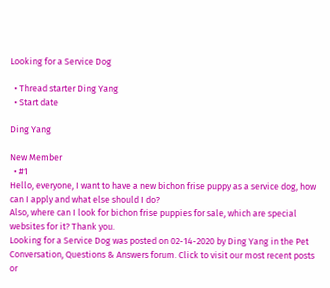Looking for a Service Dog

  • Thread starter Ding Yang
  • Start date

Ding Yang

New Member
  • #1
Hello, everyone, I want to have a new bichon frise puppy as a service dog, how can I apply and what else should I do?
Also, where can I look for bichon frise puppies for sale, which are special websites for it? Thank you.
Looking for a Service Dog was posted on 02-14-2020 by Ding Yang in the Pet Conversation, Questions & Answers forum. Click to visit our most recent posts or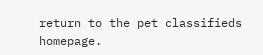return to the pet classifieds homepage.